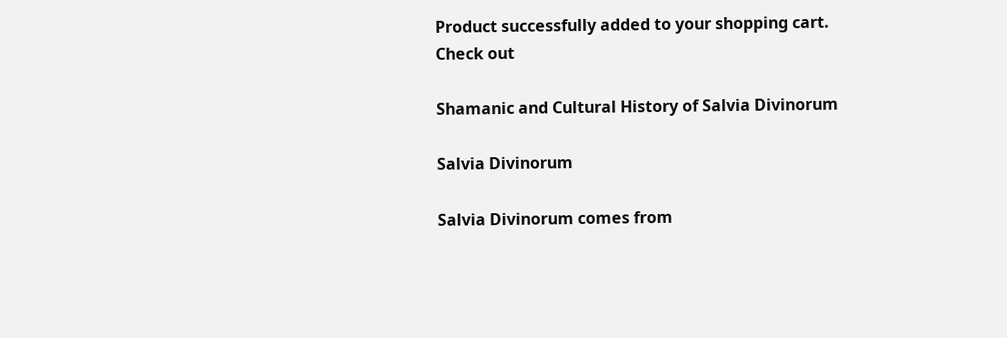Product successfully added to your shopping cart.
Check out

Shamanic and Cultural History of Salvia Divinorum

Salvia Divinorum

Salvia Divinorum comes from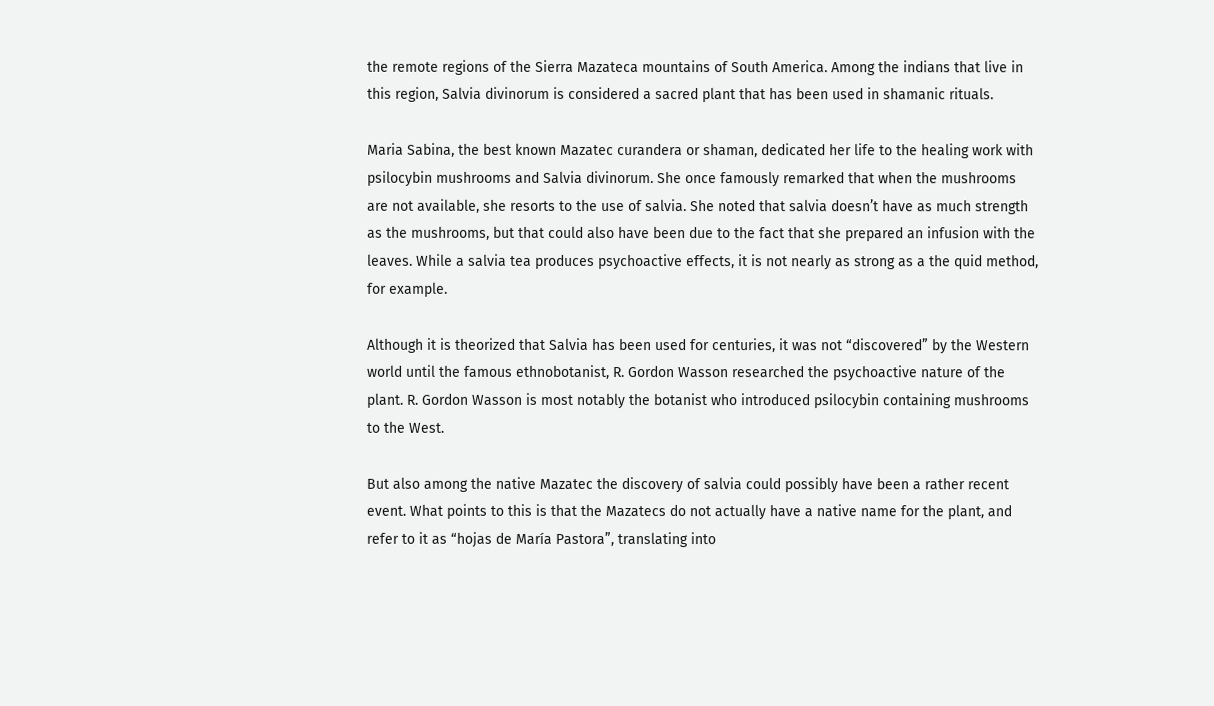the remote regions of the Sierra Mazateca mountains of South America. Among the indians that live in this region, Salvia divinorum is considered a sacred plant that has been used in shamanic rituals.

Maria Sabina, the best known Mazatec curandera or shaman, dedicated her life to the healing work with psilocybin mushrooms and Salvia divinorum. She once famously remarked that when the mushrooms are not available, she resorts to the use of salvia. She noted that salvia doesn’t have as much strength as the mushrooms, but that could also have been due to the fact that she prepared an infusion with the leaves. While a salvia tea produces psychoactive effects, it is not nearly as strong as a the quid method, for example.

Although it is theorized that Salvia has been used for centuries, it was not “discovered” by the Western world until the famous ethnobotanist, R. Gordon Wasson researched the psychoactive nature of the plant. R. Gordon Wasson is most notably the botanist who introduced psilocybin containing mushrooms to the West.

But also among the native Mazatec the discovery of salvia could possibly have been a rather recent event. What points to this is that the Mazatecs do not actually have a native name for the plant, and refer to it as “hojas de María Pastora”, translating into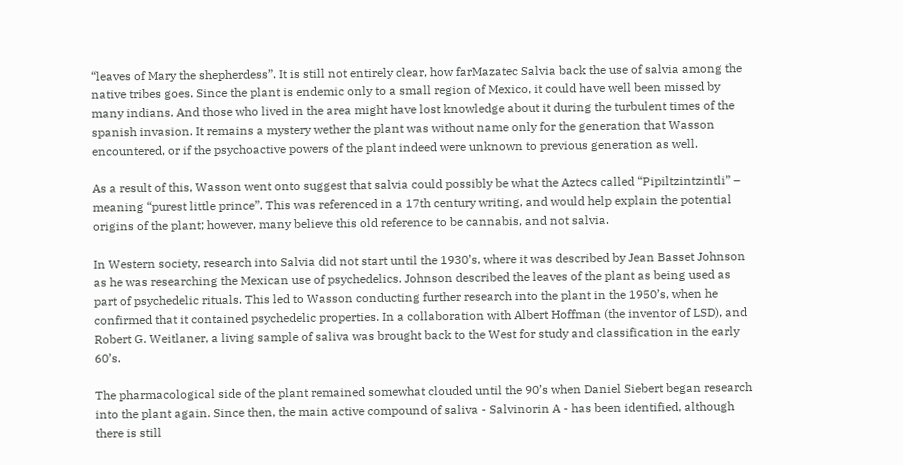“leaves of Mary the shepherdess”. It is still not entirely clear, how farMazatec Salvia back the use of salvia among the native tribes goes. Since the plant is endemic only to a small region of Mexico, it could have well been missed by many indians. And those who lived in the area might have lost knowledge about it during the turbulent times of the spanish invasion. It remains a mystery wether the plant was without name only for the generation that Wasson encountered, or if the psychoactive powers of the plant indeed were unknown to previous generation as well.

As a result of this, Wasson went onto suggest that salvia could possibly be what the Aztecs called “Pipiltzintzintli” – meaning “purest little prince”. This was referenced in a 17th century writing, and would help explain the potential origins of the plant; however, many believe this old reference to be cannabis, and not salvia.

In Western society, research into Salvia did not start until the 1930’s, where it was described by Jean Basset Johnson as he was researching the Mexican use of psychedelics. Johnson described the leaves of the plant as being used as part of psychedelic rituals. This led to Wasson conducting further research into the plant in the 1950’s, when he confirmed that it contained psychedelic properties. In a collaboration with Albert Hoffman (the inventor of LSD), and Robert G. Weitlaner, a living sample of saliva was brought back to the West for study and classification in the early 60’s.

The pharmacological side of the plant remained somewhat clouded until the 90’s when Daniel Siebert began research into the plant again. Since then, the main active compound of saliva - Salvinorin A - has been identified, although there is still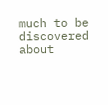much to be discovered about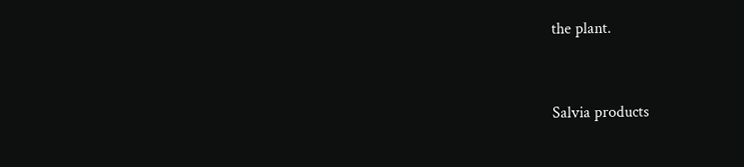the plant.



Salvia products